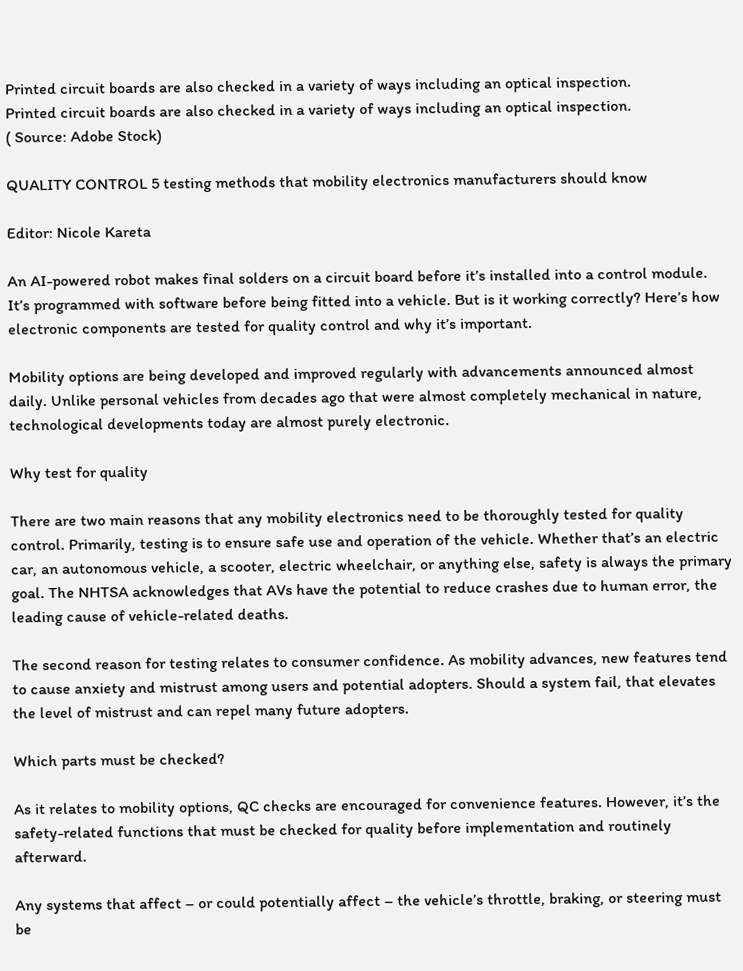Printed circuit boards are also checked in a variety of ways including an optical inspection.
Printed circuit boards are also checked in a variety of ways including an optical inspection.
( Source: Adobe Stock)

QUALITY CONTROL 5 testing methods that mobility electronics manufacturers should know

Editor: Nicole Kareta

An AI-powered robot makes final solders on a circuit board before it’s installed into a control module. It’s programmed with software before being fitted into a vehicle. But is it working correctly? Here’s how electronic components are tested for quality control and why it’s important.

Mobility options are being developed and improved regularly with advancements announced almost daily. Unlike personal vehicles from decades ago that were almost completely mechanical in nature, technological developments today are almost purely electronic.

Why test for quality

There are two main reasons that any mobility electronics need to be thoroughly tested for quality control. Primarily, testing is to ensure safe use and operation of the vehicle. Whether that’s an electric car, an autonomous vehicle, a scooter, electric wheelchair, or anything else, safety is always the primary goal. The NHTSA acknowledges that AVs have the potential to reduce crashes due to human error, the leading cause of vehicle-related deaths.

The second reason for testing relates to consumer confidence. As mobility advances, new features tend to cause anxiety and mistrust among users and potential adopters. Should a system fail, that elevates the level of mistrust and can repel many future adopters.

Which parts must be checked?

As it relates to mobility options, QC checks are encouraged for convenience features. However, it’s the safety-related functions that must be checked for quality before implementation and routinely afterward.

Any systems that affect – or could potentially affect – the vehicle’s throttle, braking, or steering must be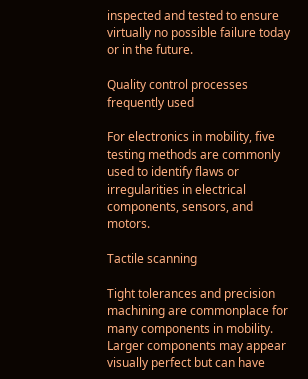inspected and tested to ensure virtually no possible failure today or in the future.

Quality control processes frequently used

For electronics in mobility, five testing methods are commonly used to identify flaws or irregularities in electrical components, sensors, and motors.

Tactile scanning

Tight tolerances and precision machining are commonplace for many components in mobility. Larger components may appear visually perfect but can have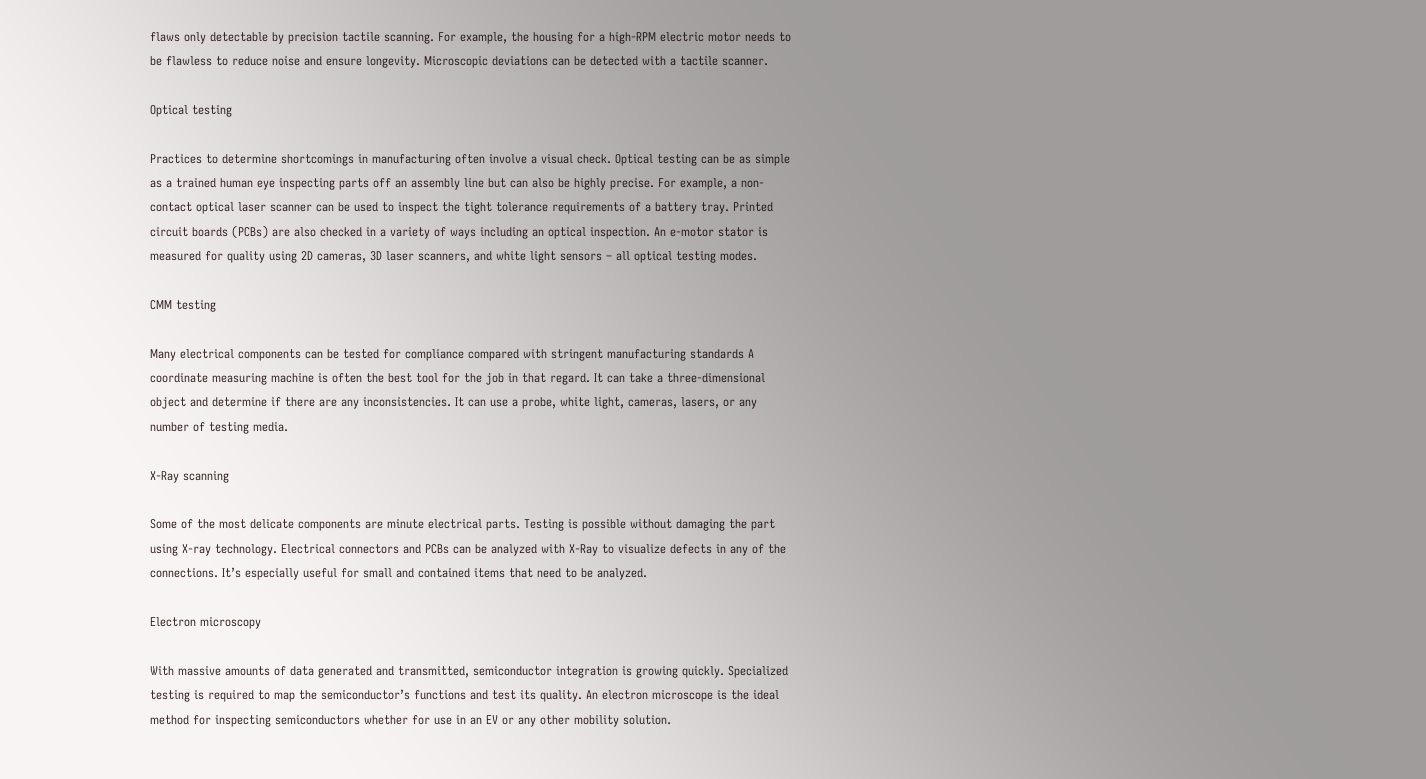flaws only detectable by precision tactile scanning. For example, the housing for a high-RPM electric motor needs to be flawless to reduce noise and ensure longevity. Microscopic deviations can be detected with a tactile scanner.

Optical testing

Practices to determine shortcomings in manufacturing often involve a visual check. Optical testing can be as simple as a trained human eye inspecting parts off an assembly line but can also be highly precise. For example, a non-contact optical laser scanner can be used to inspect the tight tolerance requirements of a battery tray. Printed circuit boards (PCBs) are also checked in a variety of ways including an optical inspection. An e-motor stator is measured for quality using 2D cameras, 3D laser scanners, and white light sensors – all optical testing modes.

CMM testing

Many electrical components can be tested for compliance compared with stringent manufacturing standards A coordinate measuring machine is often the best tool for the job in that regard. It can take a three-dimensional object and determine if there are any inconsistencies. It can use a probe, white light, cameras, lasers, or any number of testing media.

X-Ray scanning

Some of the most delicate components are minute electrical parts. Testing is possible without damaging the part using X-ray technology. Electrical connectors and PCBs can be analyzed with X-Ray to visualize defects in any of the connections. It’s especially useful for small and contained items that need to be analyzed.

Electron microscopy

With massive amounts of data generated and transmitted, semiconductor integration is growing quickly. Specialized testing is required to map the semiconductor’s functions and test its quality. An electron microscope is the ideal method for inspecting semiconductors whether for use in an EV or any other mobility solution.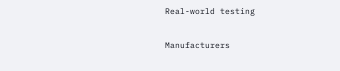Real-world testing

Manufacturers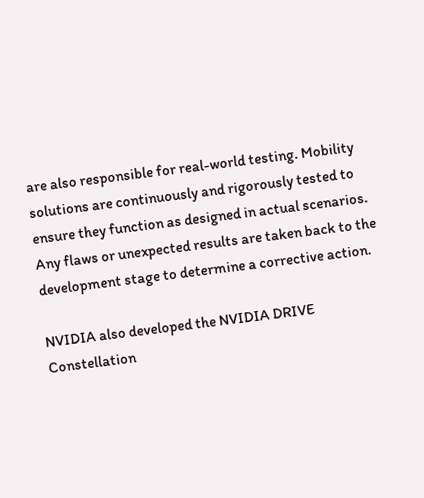are also responsible for real-world testing. Mobility solutions are continuously and rigorously tested to ensure they function as designed in actual scenarios. Any flaws or unexpected results are taken back to the development stage to determine a corrective action.

NVIDIA also developed the NVIDIA DRIVE Constellation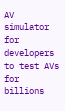AV simulator for developers to test AVs for billions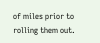of miles prior to rolling them out.